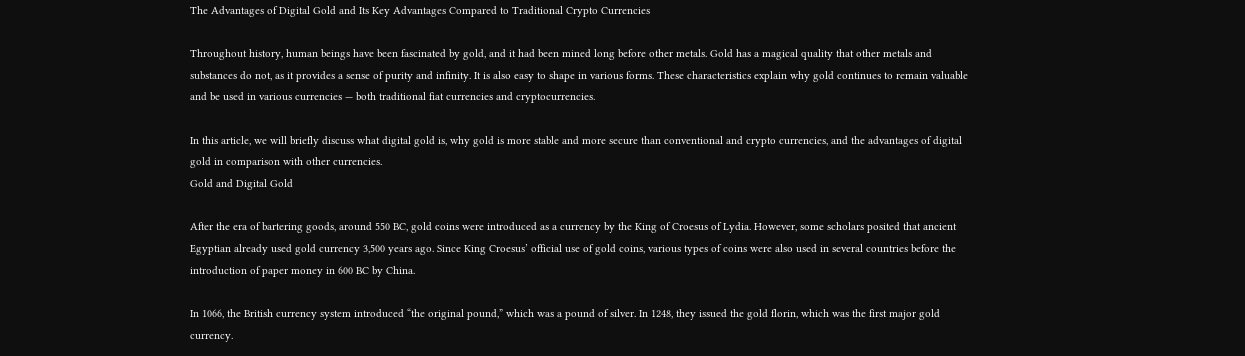The Advantages of Digital Gold and Its Key Advantages Compared to Traditional Crypto Currencies

Throughout history, human beings have been fascinated by gold, and it had been mined long before other metals. Gold has a magical quality that other metals and substances do not, as it provides a sense of purity and infinity. It is also easy to shape in various forms. These characteristics explain why gold continues to remain valuable and be used in various currencies — both traditional fiat currencies and cryptocurrencies.

In this article, we will briefly discuss what digital gold is, why gold is more stable and more secure than conventional and crypto currencies, and the advantages of digital gold in comparison with other currencies.
Gold and Digital Gold

After the era of bartering goods, around 550 BC, gold coins were introduced as a currency by the King of Croesus of Lydia. However, some scholars posited that ancient Egyptian already used gold currency 3,500 years ago. Since King Croesus’ official use of gold coins, various types of coins were also used in several countries before the introduction of paper money in 600 BC by China.

In 1066, the British currency system introduced “the original pound,” which was a pound of silver. In 1248, they issued the gold florin, which was the first major gold currency.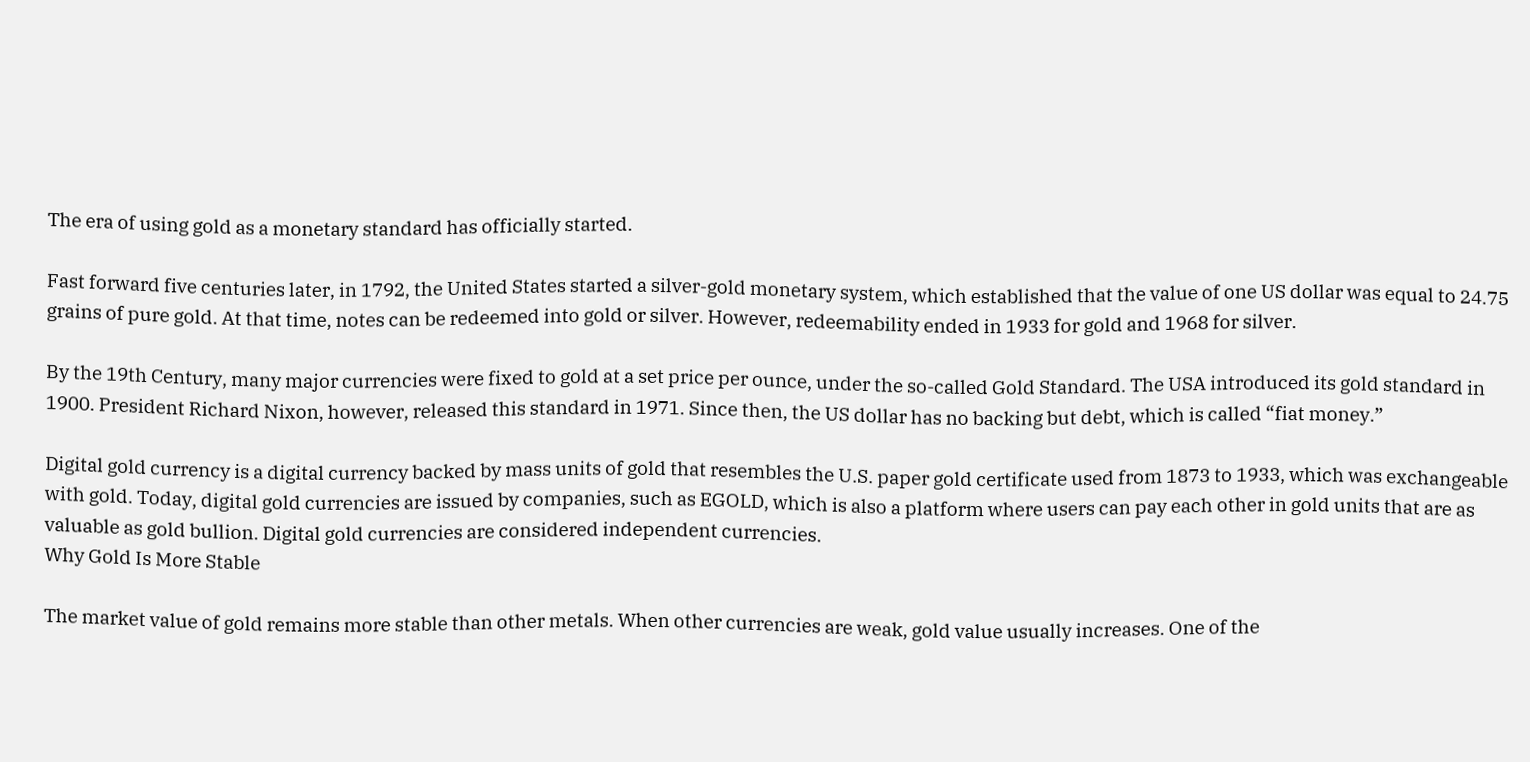The era of using gold as a monetary standard has officially started.

Fast forward five centuries later, in 1792, the United States started a silver-gold monetary system, which established that the value of one US dollar was equal to 24.75 grains of pure gold. At that time, notes can be redeemed into gold or silver. However, redeemability ended in 1933 for gold and 1968 for silver.

By the 19th Century, many major currencies were fixed to gold at a set price per ounce, under the so-called Gold Standard. The USA introduced its gold standard in 1900. President Richard Nixon, however, released this standard in 1971. Since then, the US dollar has no backing but debt, which is called “fiat money.”

Digital gold currency is a digital currency backed by mass units of gold that resembles the U.S. paper gold certificate used from 1873 to 1933, which was exchangeable with gold. Today, digital gold currencies are issued by companies, such as EGOLD, which is also a platform where users can pay each other in gold units that are as valuable as gold bullion. Digital gold currencies are considered independent currencies.
Why Gold Is More Stable

The market value of gold remains more stable than other metals. When other currencies are weak, gold value usually increases. One of the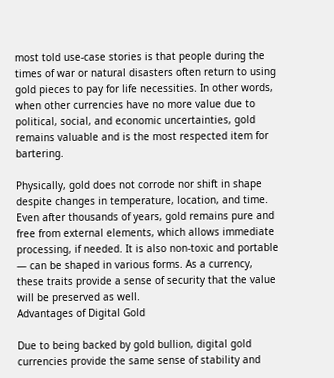most told use-case stories is that people during the times of war or natural disasters often return to using gold pieces to pay for life necessities. In other words, when other currencies have no more value due to political, social, and economic uncertainties, gold remains valuable and is the most respected item for bartering.

Physically, gold does not corrode nor shift in shape despite changes in temperature, location, and time. Even after thousands of years, gold remains pure and free from external elements, which allows immediate processing, if needed. It is also non-toxic and portable — can be shaped in various forms. As a currency, these traits provide a sense of security that the value will be preserved as well.
Advantages of Digital Gold

Due to being backed by gold bullion, digital gold currencies provide the same sense of stability and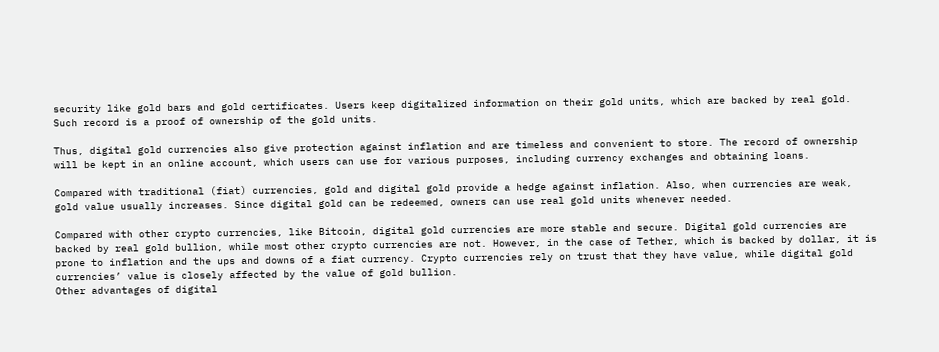security like gold bars and gold certificates. Users keep digitalized information on their gold units, which are backed by real gold. Such record is a proof of ownership of the gold units.

Thus, digital gold currencies also give protection against inflation and are timeless and convenient to store. The record of ownership will be kept in an online account, which users can use for various purposes, including currency exchanges and obtaining loans.

Compared with traditional (fiat) currencies, gold and digital gold provide a hedge against inflation. Also, when currencies are weak, gold value usually increases. Since digital gold can be redeemed, owners can use real gold units whenever needed.

Compared with other crypto currencies, like Bitcoin, digital gold currencies are more stable and secure. Digital gold currencies are backed by real gold bullion, while most other crypto currencies are not. However, in the case of Tether, which is backed by dollar, it is prone to inflation and the ups and downs of a fiat currency. Crypto currencies rely on trust that they have value, while digital gold currencies’ value is closely affected by the value of gold bullion.
Other advantages of digital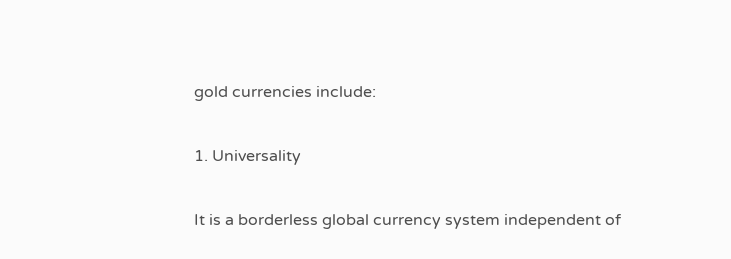gold currencies include:

1. Universality

It is a borderless global currency system independent of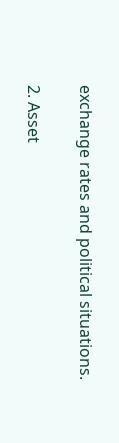exchange rates and political situations.

2. Asset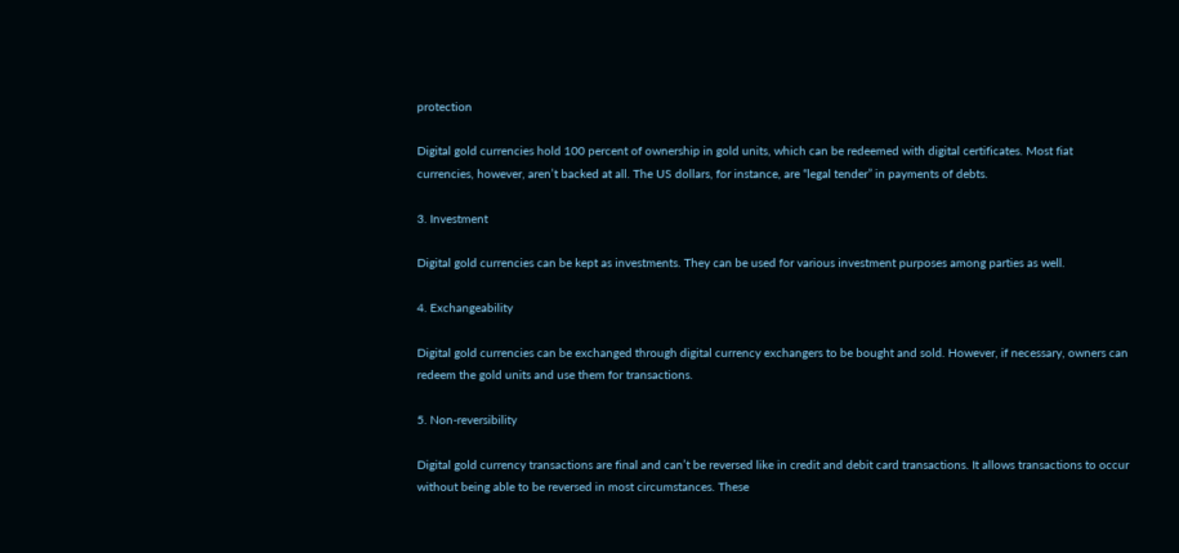protection

Digital gold currencies hold 100 percent of ownership in gold units, which can be redeemed with digital certificates. Most fiat currencies, however, aren’t backed at all. The US dollars, for instance, are “legal tender” in payments of debts.

3. Investment

Digital gold currencies can be kept as investments. They can be used for various investment purposes among parties as well.

4. Exchangeability

Digital gold currencies can be exchanged through digital currency exchangers to be bought and sold. However, if necessary, owners can redeem the gold units and use them for transactions.

5. Non-reversibility

Digital gold currency transactions are final and can’t be reversed like in credit and debit card transactions. It allows transactions to occur without being able to be reversed in most circumstances. These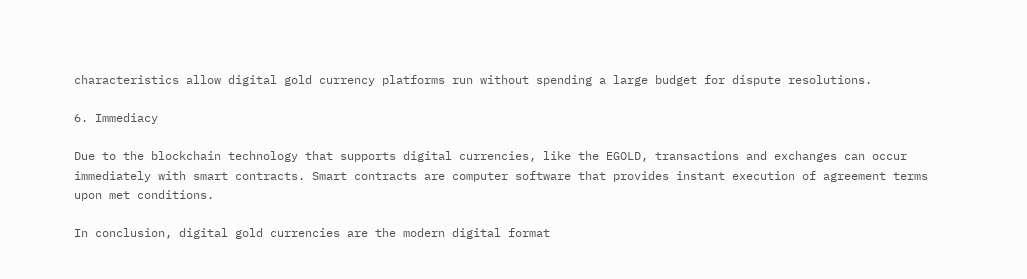characteristics allow digital gold currency platforms run without spending a large budget for dispute resolutions.

6. Immediacy

Due to the blockchain technology that supports digital currencies, like the EGOLD, transactions and exchanges can occur immediately with smart contracts. Smart contracts are computer software that provides instant execution of agreement terms upon met conditions.

In conclusion, digital gold currencies are the modern digital format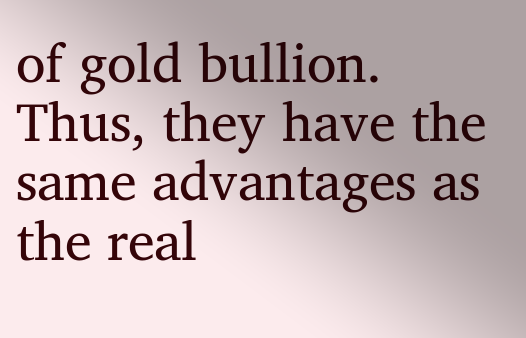of gold bullion. Thus, they have the same advantages as the real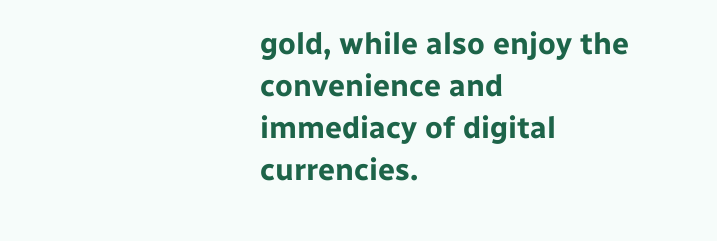gold, while also enjoy the convenience and immediacy of digital currencies.